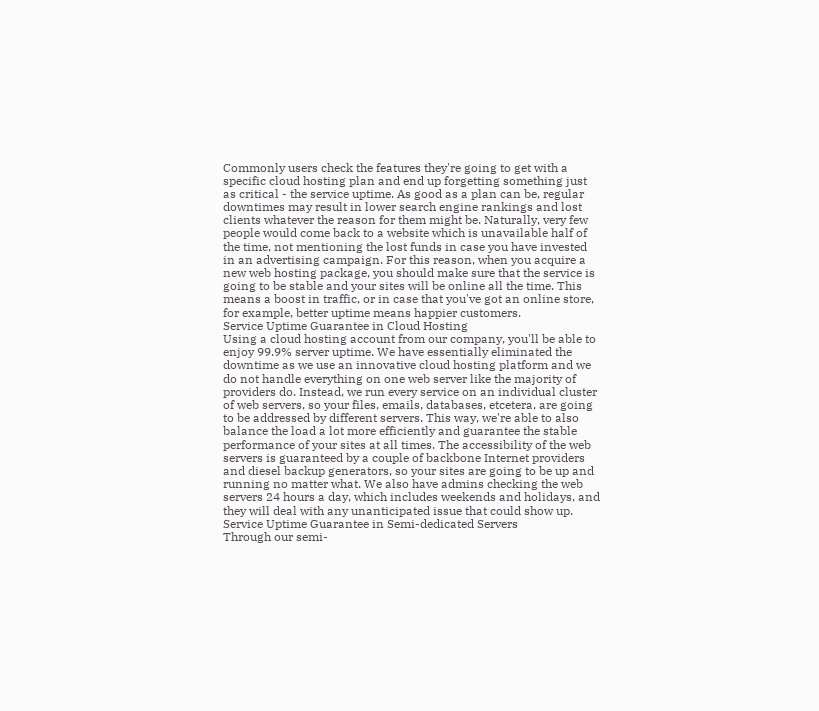Commonly users check the features they're going to get with a specific cloud hosting plan and end up forgetting something just as critical - the service uptime. As good as a plan can be, regular downtimes may result in lower search engine rankings and lost clients whatever the reason for them might be. Naturally, very few people would come back to a website which is unavailable half of the time, not mentioning the lost funds in case you have invested in an advertising campaign. For this reason, when you acquire a new web hosting package, you should make sure that the service is going to be stable and your sites will be online all the time. This means a boost in traffic, or in case that you've got an online store, for example, better uptime means happier customers.
Service Uptime Guarantee in Cloud Hosting
Using a cloud hosting account from our company, you'll be able to enjoy 99.9% server uptime. We have essentially eliminated the downtime as we use an innovative cloud hosting platform and we do not handle everything on one web server like the majority of providers do. Instead, we run every service on an individual cluster of web servers, so your files, emails, databases, etcetera, are going to be addressed by different servers. This way, we're able to also balance the load a lot more efficiently and guarantee the stable performance of your sites at all times. The accessibility of the web servers is guaranteed by a couple of backbone Internet providers and diesel backup generators, so your sites are going to be up and running no matter what. We also have admins checking the web servers 24 hours a day, which includes weekends and holidays, and they will deal with any unanticipated issue that could show up.
Service Uptime Guarantee in Semi-dedicated Servers
Through our semi-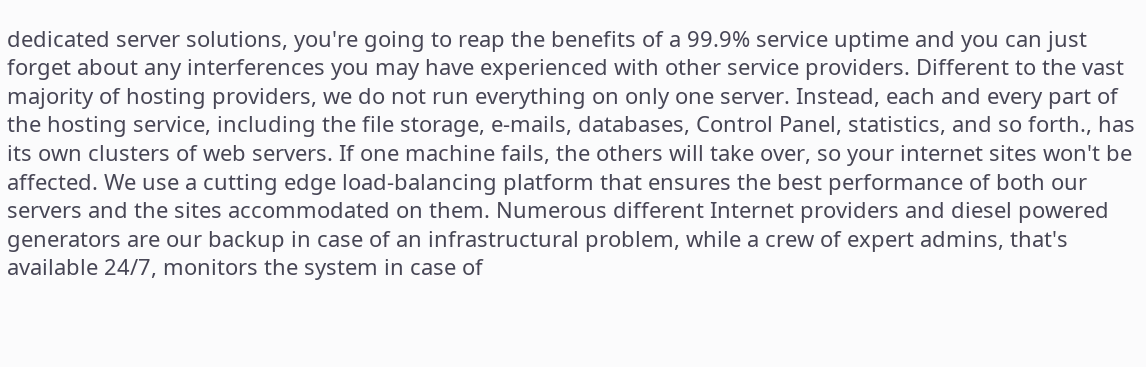dedicated server solutions, you're going to reap the benefits of a 99.9% service uptime and you can just forget about any interferences you may have experienced with other service providers. Different to the vast majority of hosting providers, we do not run everything on only one server. Instead, each and every part of the hosting service, including the file storage, e-mails, databases, Control Panel, statistics, and so forth., has its own clusters of web servers. If one machine fails, the others will take over, so your internet sites won't be affected. We use a cutting edge load-balancing platform that ensures the best performance of both our servers and the sites accommodated on them. Numerous different Internet providers and diesel powered generators are our backup in case of an infrastructural problem, while a crew of expert admins, that's available 24/7, monitors the system in case of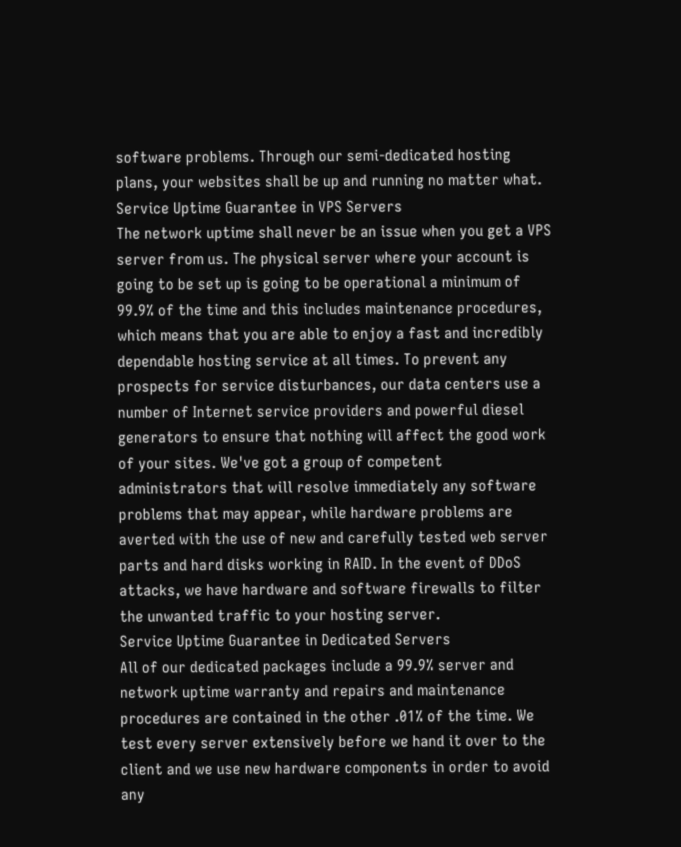software problems. Through our semi-dedicated hosting plans, your websites shall be up and running no matter what.
Service Uptime Guarantee in VPS Servers
The network uptime shall never be an issue when you get a VPS server from us. The physical server where your account is going to be set up is going to be operational a minimum of 99.9% of the time and this includes maintenance procedures, which means that you are able to enjoy a fast and incredibly dependable hosting service at all times. To prevent any prospects for service disturbances, our data centers use a number of Internet service providers and powerful diesel generators to ensure that nothing will affect the good work of your sites. We've got a group of competent administrators that will resolve immediately any software problems that may appear, while hardware problems are averted with the use of new and carefully tested web server parts and hard disks working in RAID. In the event of DDoS attacks, we have hardware and software firewalls to filter the unwanted traffic to your hosting server.
Service Uptime Guarantee in Dedicated Servers
All of our dedicated packages include a 99.9% server and network uptime warranty and repairs and maintenance procedures are contained in the other .01% of the time. We test every server extensively before we hand it over to the client and we use new hardware components in order to avoid any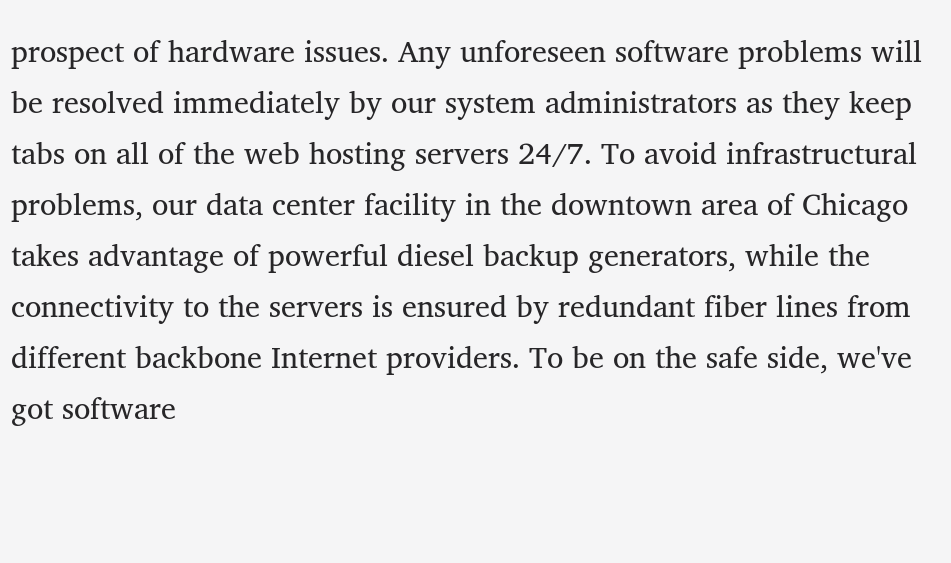prospect of hardware issues. Any unforeseen software problems will be resolved immediately by our system administrators as they keep tabs on all of the web hosting servers 24/7. To avoid infrastructural problems, our data center facility in the downtown area of Chicago takes advantage of powerful diesel backup generators, while the connectivity to the servers is ensured by redundant fiber lines from different backbone Internet providers. To be on the safe side, we've got software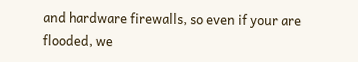and hardware firewalls, so even if your are flooded, we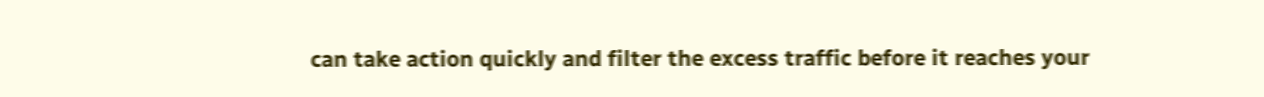can take action quickly and filter the excess traffic before it reaches your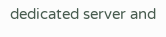dedicated server and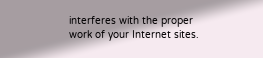interferes with the proper work of your Internet sites.